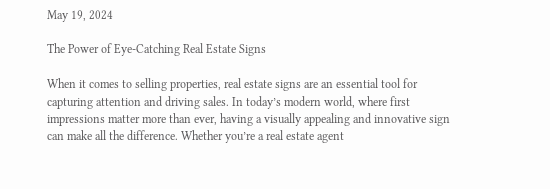May 19, 2024

The Power of Eye-Catching Real Estate Signs

When it comes to selling properties, real estate signs are an essential tool for capturing attention and driving sales. In today’s modern world, where first impressions matter more than ever, having a visually appealing and innovative sign can make all the difference. Whether you’re a real estate agent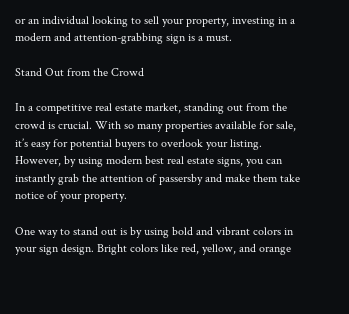or an individual looking to sell your property, investing in a modern and attention-grabbing sign is a must.

Stand Out from the Crowd

In a competitive real estate market, standing out from the crowd is crucial. With so many properties available for sale, it’s easy for potential buyers to overlook your listing. However, by using modern best real estate signs, you can instantly grab the attention of passersby and make them take notice of your property.

One way to stand out is by using bold and vibrant colors in your sign design. Bright colors like red, yellow, and orange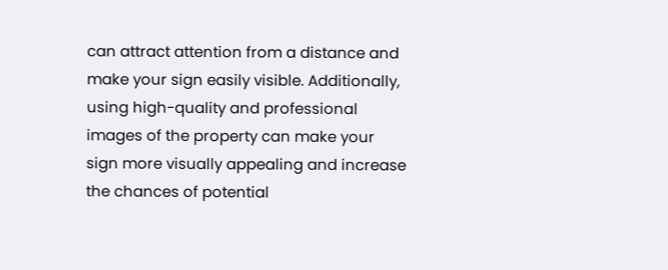can attract attention from a distance and make your sign easily visible. Additionally, using high-quality and professional images of the property can make your sign more visually appealing and increase the chances of potential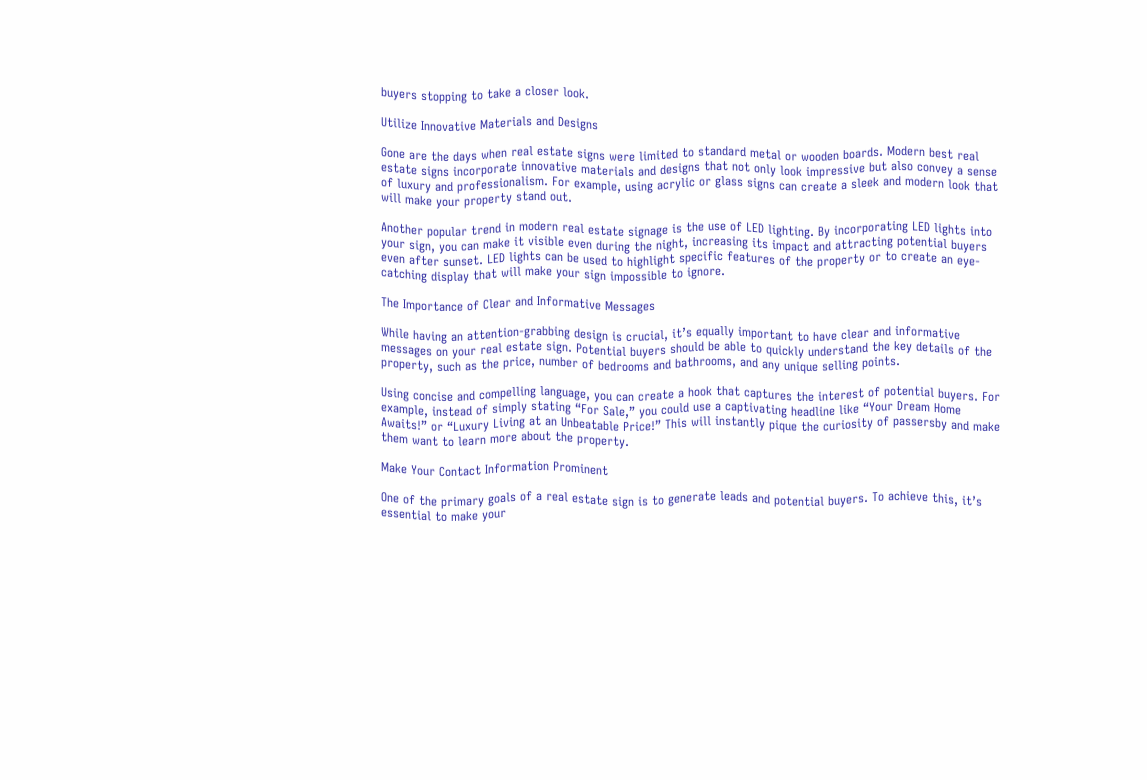buyers stopping to take a closer look.

Utilize Innovative Materials and Designs

Gone are the days when real estate signs were limited to standard metal or wooden boards. Modern best real estate signs incorporate innovative materials and designs that not only look impressive but also convey a sense of luxury and professionalism. For example, using acrylic or glass signs can create a sleek and modern look that will make your property stand out.

Another popular trend in modern real estate signage is the use of LED lighting. By incorporating LED lights into your sign, you can make it visible even during the night, increasing its impact and attracting potential buyers even after sunset. LED lights can be used to highlight specific features of the property or to create an eye-catching display that will make your sign impossible to ignore.

The Importance of Clear and Informative Messages

While having an attention-grabbing design is crucial, it’s equally important to have clear and informative messages on your real estate sign. Potential buyers should be able to quickly understand the key details of the property, such as the price, number of bedrooms and bathrooms, and any unique selling points.

Using concise and compelling language, you can create a hook that captures the interest of potential buyers. For example, instead of simply stating “For Sale,” you could use a captivating headline like “Your Dream Home Awaits!” or “Luxury Living at an Unbeatable Price!” This will instantly pique the curiosity of passersby and make them want to learn more about the property.

Make Your Contact Information Prominent

One of the primary goals of a real estate sign is to generate leads and potential buyers. To achieve this, it’s essential to make your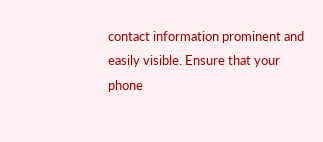contact information prominent and easily visible. Ensure that your phone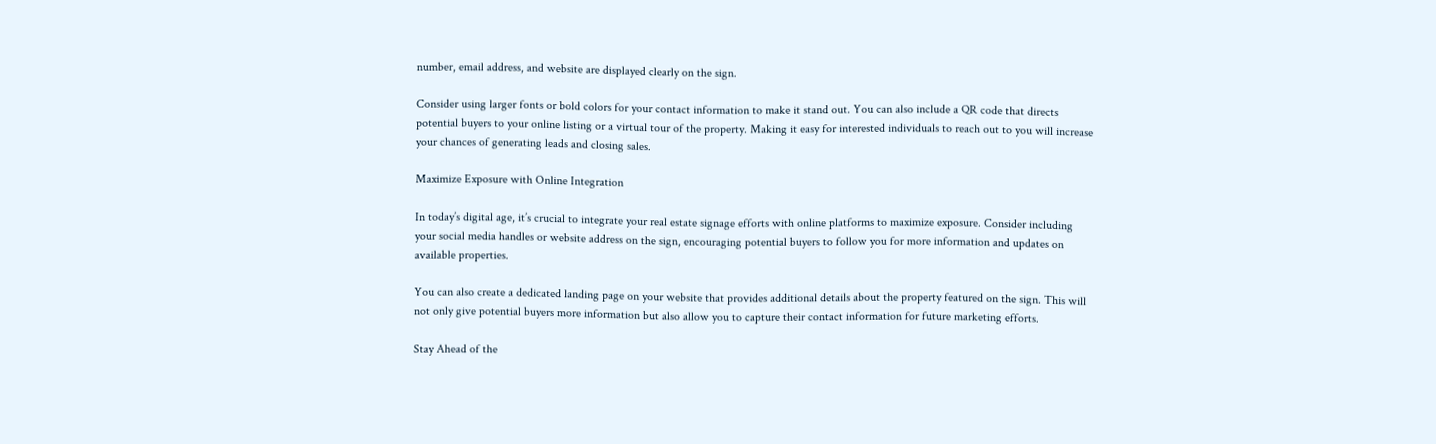number, email address, and website are displayed clearly on the sign.

Consider using larger fonts or bold colors for your contact information to make it stand out. You can also include a QR code that directs potential buyers to your online listing or a virtual tour of the property. Making it easy for interested individuals to reach out to you will increase your chances of generating leads and closing sales.

Maximize Exposure with Online Integration

In today’s digital age, it’s crucial to integrate your real estate signage efforts with online platforms to maximize exposure. Consider including your social media handles or website address on the sign, encouraging potential buyers to follow you for more information and updates on available properties.

You can also create a dedicated landing page on your website that provides additional details about the property featured on the sign. This will not only give potential buyers more information but also allow you to capture their contact information for future marketing efforts.

Stay Ahead of the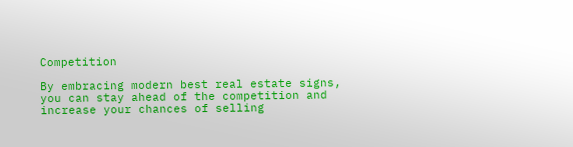Competition

By embracing modern best real estate signs, you can stay ahead of the competition and increase your chances of selling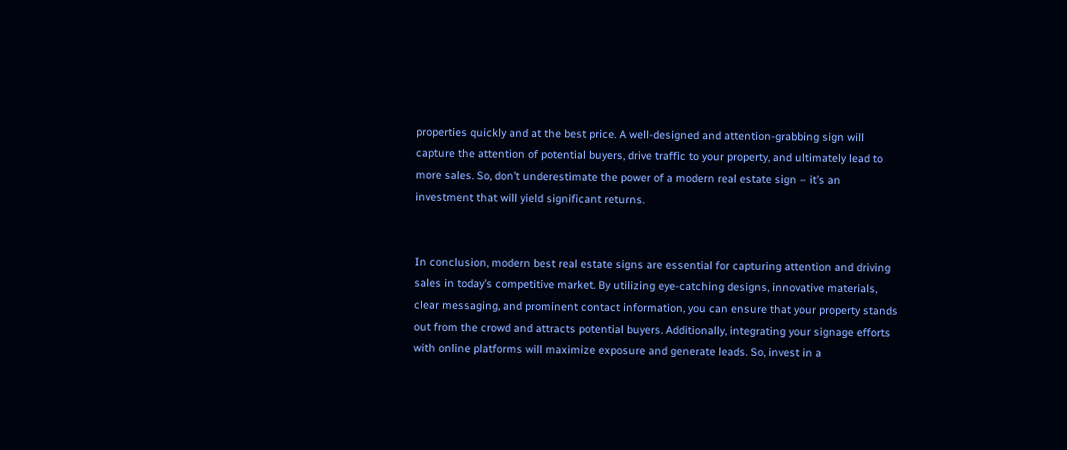properties quickly and at the best price. A well-designed and attention-grabbing sign will capture the attention of potential buyers, drive traffic to your property, and ultimately lead to more sales. So, don’t underestimate the power of a modern real estate sign – it’s an investment that will yield significant returns.


In conclusion, modern best real estate signs are essential for capturing attention and driving sales in today’s competitive market. By utilizing eye-catching designs, innovative materials, clear messaging, and prominent contact information, you can ensure that your property stands out from the crowd and attracts potential buyers. Additionally, integrating your signage efforts with online platforms will maximize exposure and generate leads. So, invest in a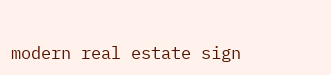modern real estate sign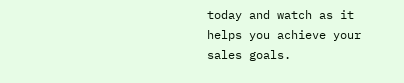today and watch as it helps you achieve your sales goals.